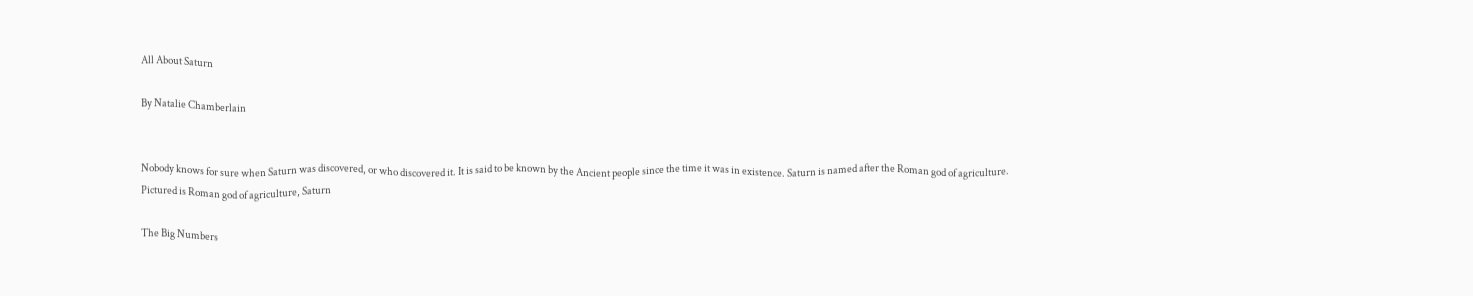All About Saturn

By Natalie Chamberlain


Nobody knows for sure when Saturn was discovered, or who discovered it. It is said to be known by the Ancient people since the time it was in existence. Saturn is named after the Roman god of agriculture. Pictured is Roman god of agriculture, Saturn

The Big Numbers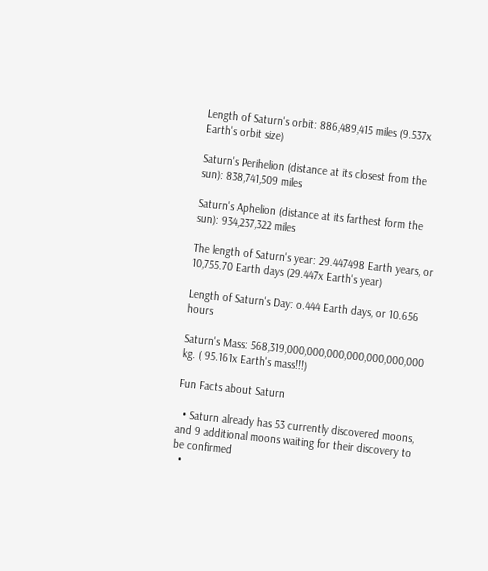Length of Saturn's orbit: 886,489,415 miles (9.537x Earth's orbit size)

Saturn's Perihelion (distance at its closest from the sun): 838,741,509 miles

Saturn's Aphelion (distance at its farthest form the sun): 934,237,322 miles

The length of Saturn's year: 29.447498 Earth years, or 10,755.70 Earth days (29.447x Earth's year)

Length of Saturn's Day: o.444 Earth days, or 10.656 hours

Saturn's Mass: 568,319,000,000,000,000,000,000,000 kg. ( 95.161x Earth's mass!!!)

Fun Facts about Saturn

  • Saturn already has 53 currently discovered moons, and 9 additional moons waiting for their discovery to be confirmed
  •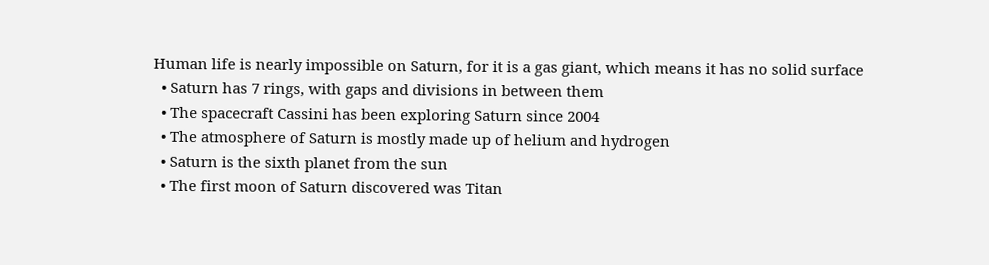Human life is nearly impossible on Saturn, for it is a gas giant, which means it has no solid surface
  • Saturn has 7 rings, with gaps and divisions in between them
  • The spacecraft Cassini has been exploring Saturn since 2004
  • The atmosphere of Saturn is mostly made up of helium and hydrogen
  • Saturn is the sixth planet from the sun
  • The first moon of Saturn discovered was Titan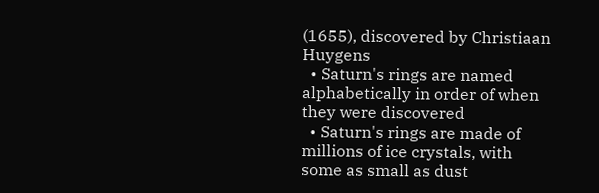(1655), discovered by Christiaan Huygens
  • Saturn's rings are named alphabetically in order of when they were discovered
  • Saturn's rings are made of millions of ice crystals, with some as small as dust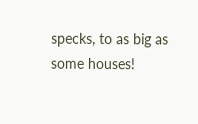specks, to as big as some houses!